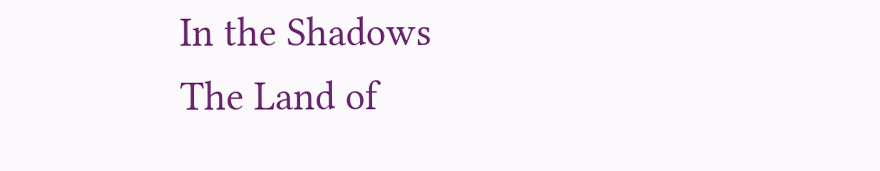In the Shadows
The Land of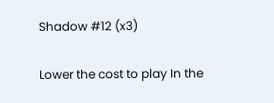Shadow #12 (x3)

Lower the cost to play In the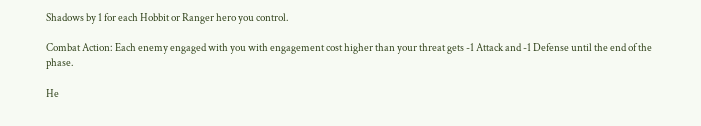Shadows by 1 for each Hobbit or Ranger hero you control.

Combat Action: Each enemy engaged with you with engagement cost higher than your threat gets -1 Attack and -1 Defense until the end of the phase.

He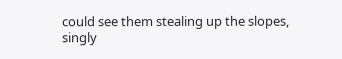could see them stealing up the slopes, singly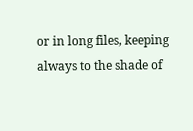or in long files, keeping always to the shade of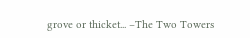grove or thicket... –The Two Towers